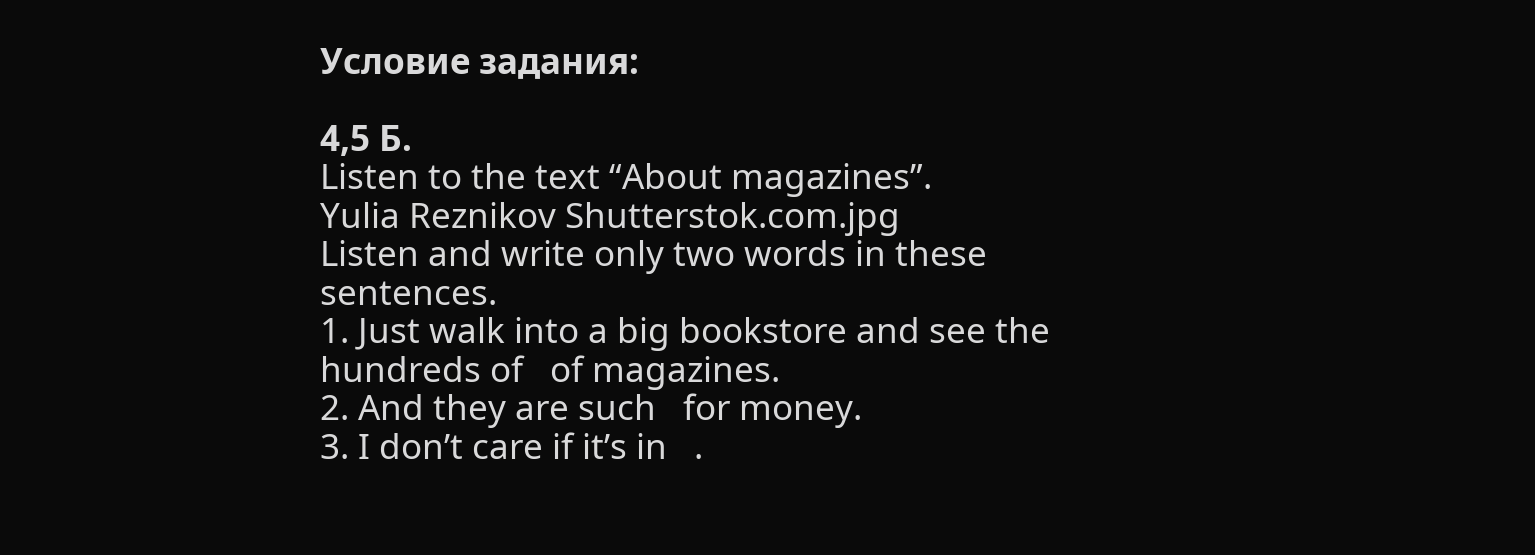Условие задания:

4,5 Б.
Listen to the text “About magazines”.
Yulia Reznikov Shutterstok.com.jpg
Listen and write only two words in these sentences.
1. Just walk into a big bookstore and see the hundreds of   of magazines.
2. And they are such   for money.
3. I don’t care if it’s in   .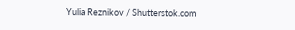Yulia Reznikov / Shutterstok.com